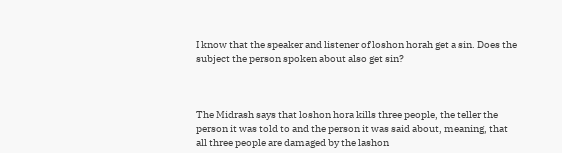I know that the speaker and listener of loshon horah get a sin. Does the subject the person spoken about also get sin?



The Midrash says that loshon hora kills three people, the teller the person it was told to and the person it was said about, meaning, that all three people are damaged by the lashon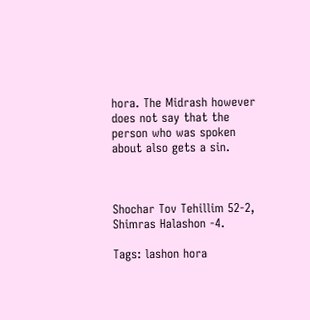hora. The Midrash however does not say that the person who was spoken about also gets a sin.



Shochar Tov Tehillim 52-2, Shimras Halashon -4.

Tags: lashon hora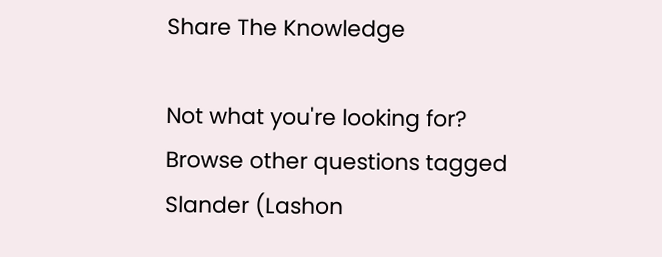Share The Knowledge

Not what you're looking for? Browse other questions tagged Slander (Lashon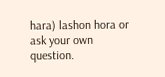hara) lashon hora or ask your own question.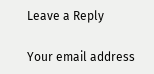Leave a Reply

Your email address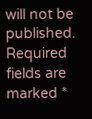will not be published. Required fields are marked *